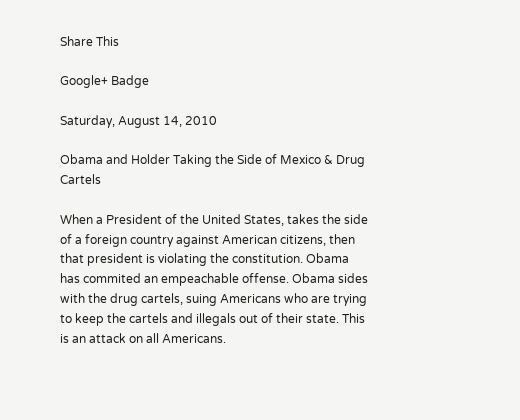Share This

Google+ Badge

Saturday, August 14, 2010

Obama and Holder Taking the Side of Mexico & Drug Cartels

When a President of the United States, takes the side of a foreign country against American citizens, then that president is violating the constitution. Obama has commited an empeachable offense. Obama sides with the drug cartels, suing Americans who are trying to keep the cartels and illegals out of their state. This is an attack on all Americans.